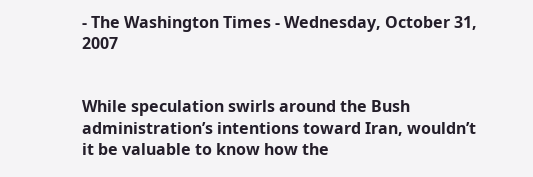- The Washington Times - Wednesday, October 31, 2007


While speculation swirls around the Bush administration’s intentions toward Iran, wouldn’t it be valuable to know how the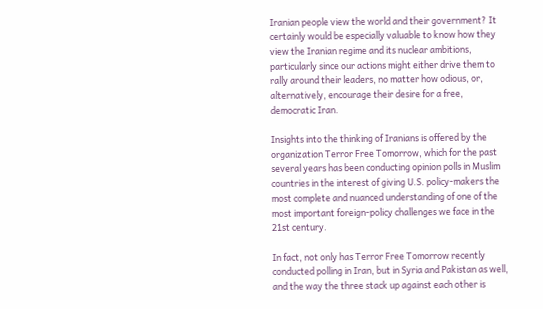Iranian people view the world and their government? It certainly would be especially valuable to know how they view the Iranian regime and its nuclear ambitions, particularly since our actions might either drive them to rally around their leaders, no matter how odious, or, alternatively, encourage their desire for a free, democratic Iran.

Insights into the thinking of Iranians is offered by the organization Terror Free Tomorrow, which for the past several years has been conducting opinion polls in Muslim countries in the interest of giving U.S. policy-makers the most complete and nuanced understanding of one of the most important foreign-policy challenges we face in the 21st century.

In fact, not only has Terror Free Tomorrow recently conducted polling in Iran, but in Syria and Pakistan as well, and the way the three stack up against each other is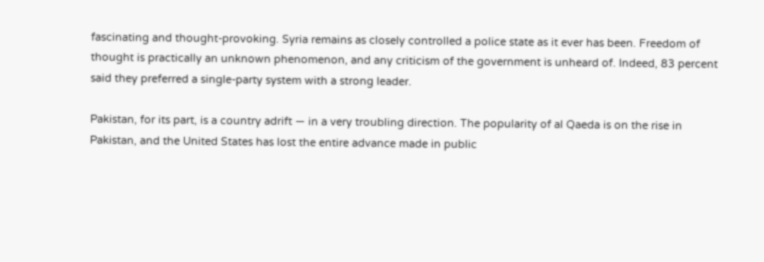fascinating and thought-provoking. Syria remains as closely controlled a police state as it ever has been. Freedom of thought is practically an unknown phenomenon, and any criticism of the government is unheard of. Indeed, 83 percent said they preferred a single-party system with a strong leader.

Pakistan, for its part, is a country adrift — in a very troubling direction. The popularity of al Qaeda is on the rise in Pakistan, and the United States has lost the entire advance made in public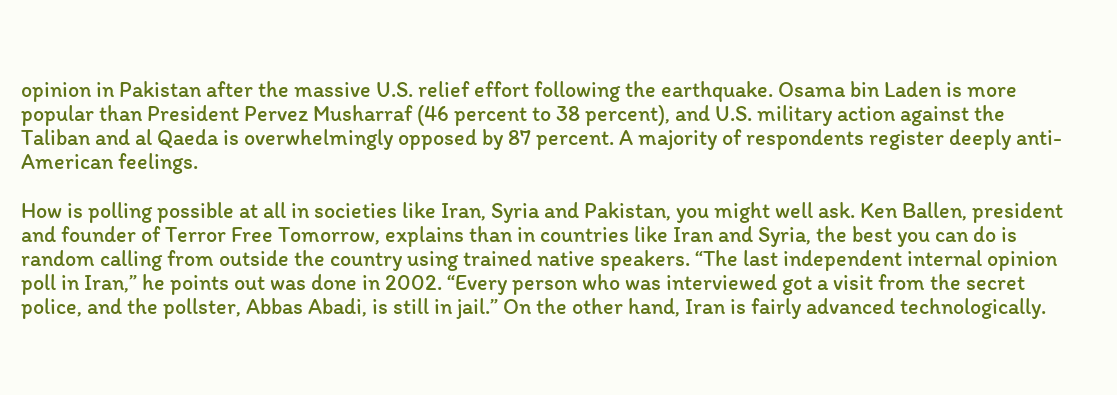opinion in Pakistan after the massive U.S. relief effort following the earthquake. Osama bin Laden is more popular than President Pervez Musharraf (46 percent to 38 percent), and U.S. military action against the Taliban and al Qaeda is overwhelmingly opposed by 87 percent. A majority of respondents register deeply anti-American feelings.

How is polling possible at all in societies like Iran, Syria and Pakistan, you might well ask. Ken Ballen, president and founder of Terror Free Tomorrow, explains than in countries like Iran and Syria, the best you can do is random calling from outside the country using trained native speakers. “The last independent internal opinion poll in Iran,” he points out was done in 2002. “Every person who was interviewed got a visit from the secret police, and the pollster, Abbas Abadi, is still in jail.” On the other hand, Iran is fairly advanced technologically.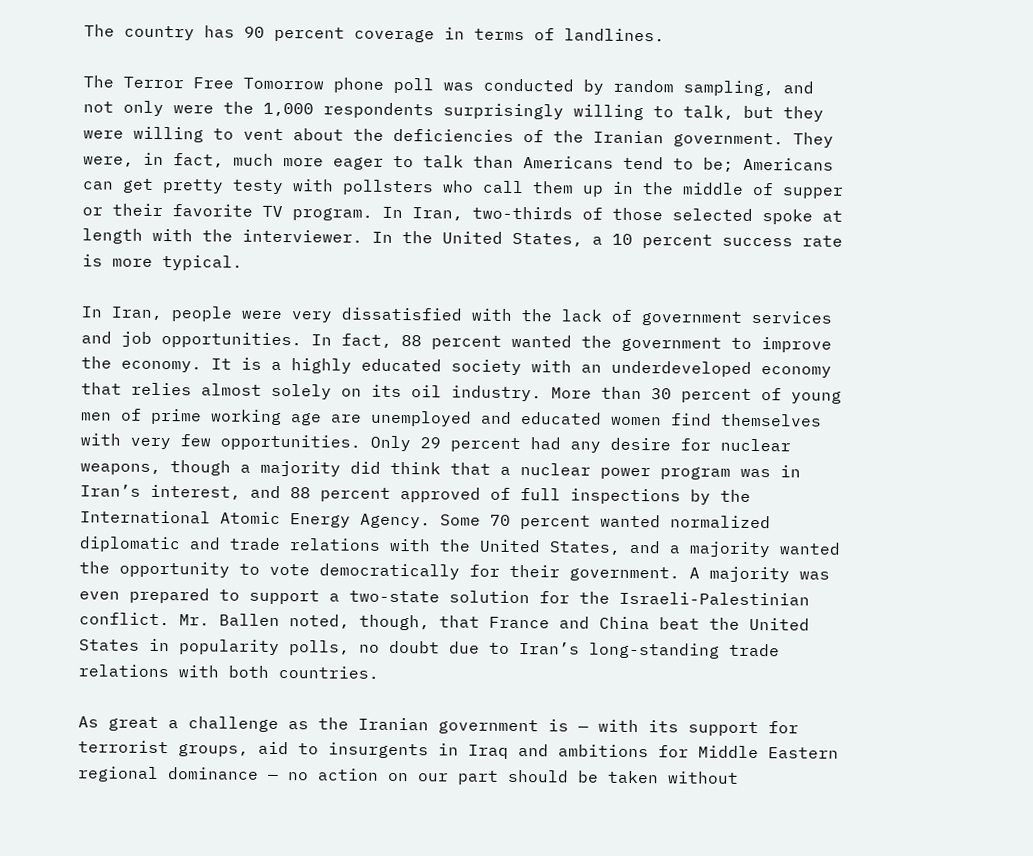The country has 90 percent coverage in terms of landlines.

The Terror Free Tomorrow phone poll was conducted by random sampling, and not only were the 1,000 respondents surprisingly willing to talk, but they were willing to vent about the deficiencies of the Iranian government. They were, in fact, much more eager to talk than Americans tend to be; Americans can get pretty testy with pollsters who call them up in the middle of supper or their favorite TV program. In Iran, two-thirds of those selected spoke at length with the interviewer. In the United States, a 10 percent success rate is more typical.

In Iran, people were very dissatisfied with the lack of government services and job opportunities. In fact, 88 percent wanted the government to improve the economy. It is a highly educated society with an underdeveloped economy that relies almost solely on its oil industry. More than 30 percent of young men of prime working age are unemployed and educated women find themselves with very few opportunities. Only 29 percent had any desire for nuclear weapons, though a majority did think that a nuclear power program was in Iran’s interest, and 88 percent approved of full inspections by the International Atomic Energy Agency. Some 70 percent wanted normalized diplomatic and trade relations with the United States, and a majority wanted the opportunity to vote democratically for their government. A majority was even prepared to support a two-state solution for the Israeli-Palestinian conflict. Mr. Ballen noted, though, that France and China beat the United States in popularity polls, no doubt due to Iran’s long-standing trade relations with both countries.

As great a challenge as the Iranian government is — with its support for terrorist groups, aid to insurgents in Iraq and ambitions for Middle Eastern regional dominance — no action on our part should be taken without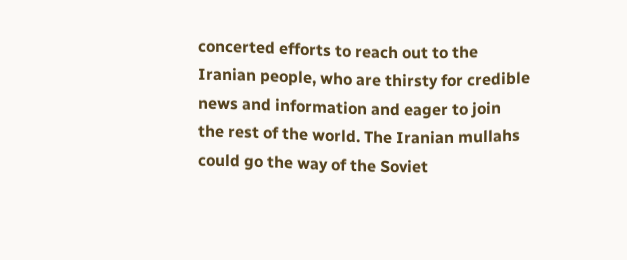concerted efforts to reach out to the Iranian people, who are thirsty for credible news and information and eager to join the rest of the world. The Iranian mullahs could go the way of the Soviet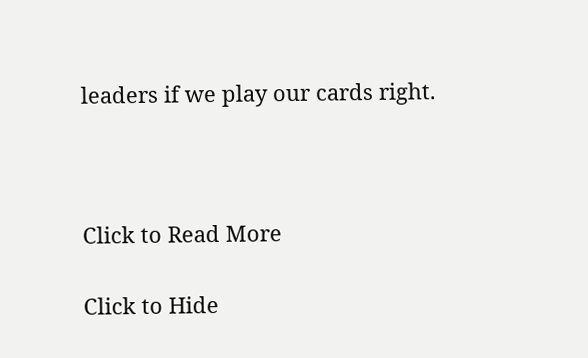leaders if we play our cards right.



Click to Read More

Click to Hide